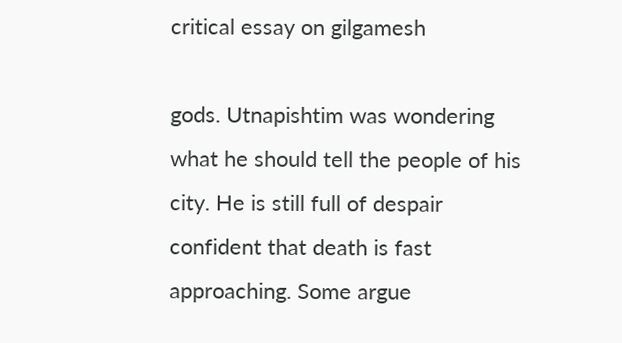critical essay on gilgamesh

gods. Utnapishtim was wondering what he should tell the people of his city. He is still full of despair confident that death is fast approaching. Some argue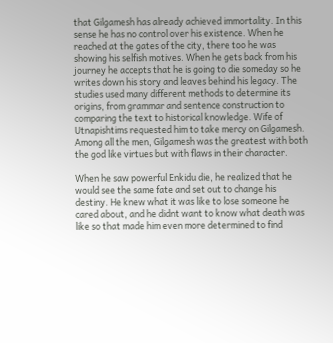that Gilgamesh has already achieved immortality. In this sense he has no control over his existence. When he reached at the gates of the city, there too he was showing his selfish motives. When he gets back from his journey he accepts that he is going to die someday so he writes down his story and leaves behind his legacy. The studies used many different methods to determine its origins, from grammar and sentence construction to comparing the text to historical knowledge. Wife of Utnapishtims requested him to take mercy on Gilgamesh. Among all the men, Gilgamesh was the greatest with both the god like virtues but with flaws in their character.

When he saw powerful Enkidu die, he realized that he would see the same fate and set out to change his destiny. He knew what it was like to lose someone he cared about, and he didnt want to know what death was like so that made him even more determined to find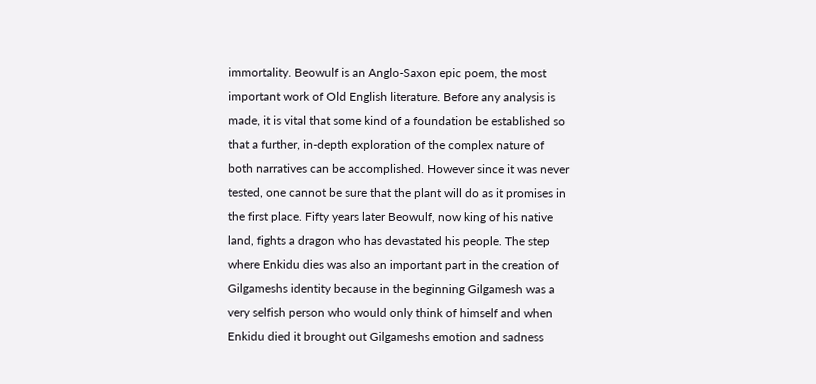immortality. Beowulf is an Anglo-Saxon epic poem, the most important work of Old English literature. Before any analysis is made, it is vital that some kind of a foundation be established so that a further, in-depth exploration of the complex nature of both narratives can be accomplished. However since it was never tested, one cannot be sure that the plant will do as it promises in the first place. Fifty years later Beowulf, now king of his native land, fights a dragon who has devastated his people. The step where Enkidu dies was also an important part in the creation of Gilgameshs identity because in the beginning Gilgamesh was a very selfish person who would only think of himself and when Enkidu died it brought out Gilgameshs emotion and sadness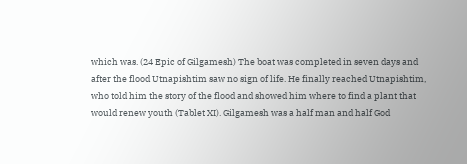which was. (24 Epic of Gilgamesh) The boat was completed in seven days and after the flood Utnapishtim saw no sign of life. He finally reached Utnapishtim, who told him the story of the flood and showed him where to find a plant that would renew youth (Tablet XI). Gilgamesh was a half man and half God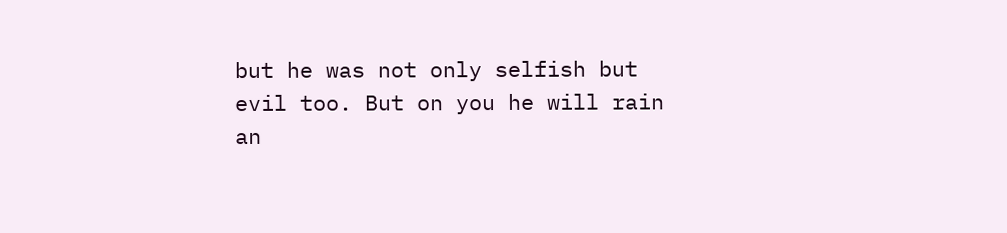but he was not only selfish but evil too. But on you he will rain an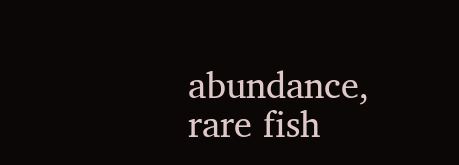abundance, rare fish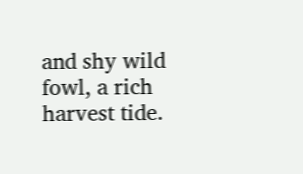and shy wild fowl, a rich harvest tide.